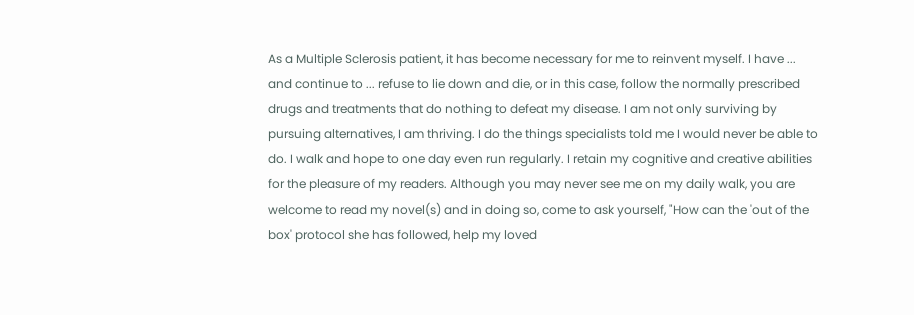As a Multiple Sclerosis patient, it has become necessary for me to reinvent myself. I have ... and continue to ... refuse to lie down and die, or in this case, follow the normally prescribed drugs and treatments that do nothing to defeat my disease. I am not only surviving by pursuing alternatives, I am thriving. I do the things specialists told me I would never be able to do. I walk and hope to one day even run regularly. I retain my cognitive and creative abilities for the pleasure of my readers. Although you may never see me on my daily walk, you are welcome to read my novel(s) and in doing so, come to ask yourself, "How can the 'out of the box' protocol she has followed, help my loved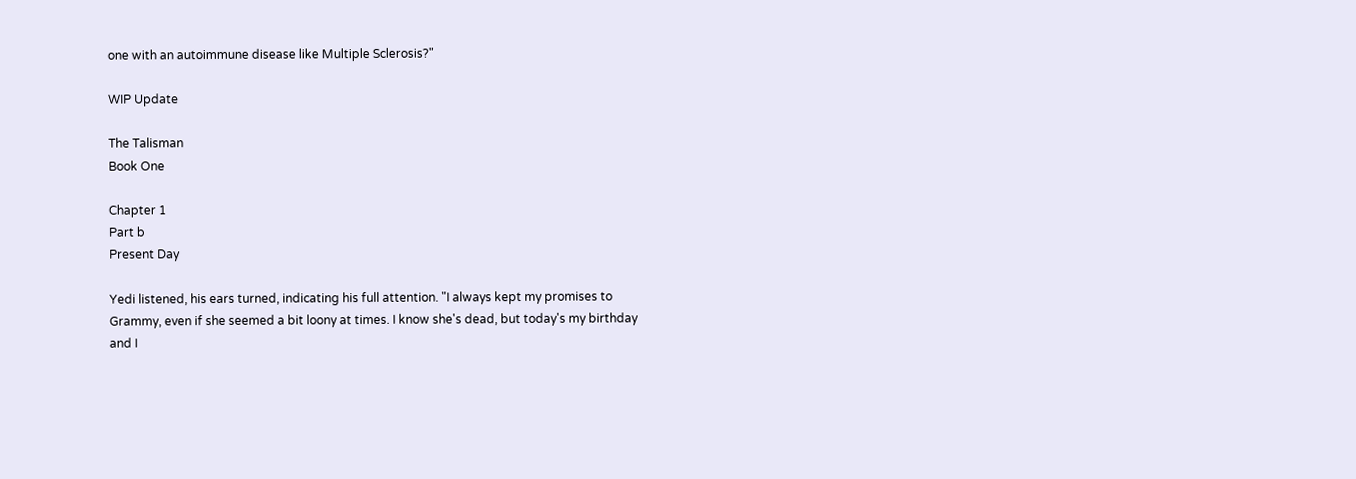one with an autoimmune disease like Multiple Sclerosis?"

WIP Update

The Talisman
Book One

Chapter 1
Part b
Present Day

Yedi listened, his ears turned, indicating his full attention. "I always kept my promises to Grammy, even if she seemed a bit loony at times. I know she's dead, but today's my birthday and I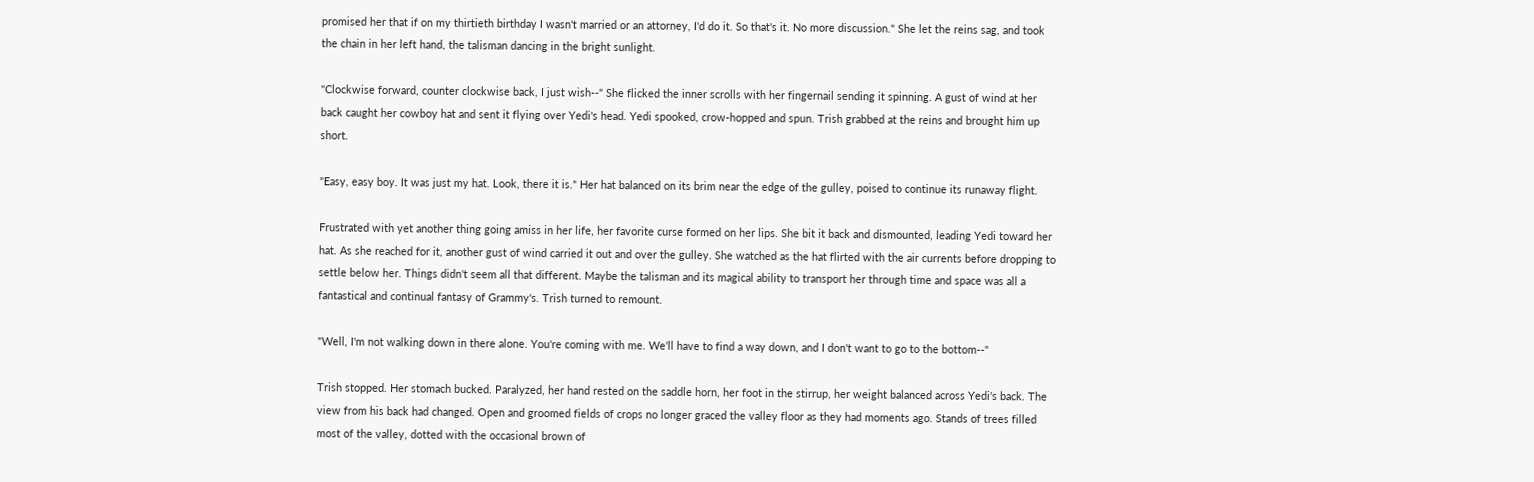promised her that if on my thirtieth birthday I wasn't married or an attorney, I'd do it. So that's it. No more discussion." She let the reins sag, and took the chain in her left hand, the talisman dancing in the bright sunlight.

"Clockwise forward, counter clockwise back, I just wish--" She flicked the inner scrolls with her fingernail sending it spinning. A gust of wind at her back caught her cowboy hat and sent it flying over Yedi's head. Yedi spooked, crow-hopped and spun. Trish grabbed at the reins and brought him up short.

"Easy, easy boy. It was just my hat. Look, there it is." Her hat balanced on its brim near the edge of the gulley, poised to continue its runaway flight.

Frustrated with yet another thing going amiss in her life, her favorite curse formed on her lips. She bit it back and dismounted, leading Yedi toward her hat. As she reached for it, another gust of wind carried it out and over the gulley. She watched as the hat flirted with the air currents before dropping to settle below her. Things didn't seem all that different. Maybe the talisman and its magical ability to transport her through time and space was all a fantastical and continual fantasy of Grammy's. Trish turned to remount.

"Well, I'm not walking down in there alone. You're coming with me. We'll have to find a way down, and I don't want to go to the bottom--"

Trish stopped. Her stomach bucked. Paralyzed, her hand rested on the saddle horn, her foot in the stirrup, her weight balanced across Yedi's back. The view from his back had changed. Open and groomed fields of crops no longer graced the valley floor as they had moments ago. Stands of trees filled most of the valley, dotted with the occasional brown of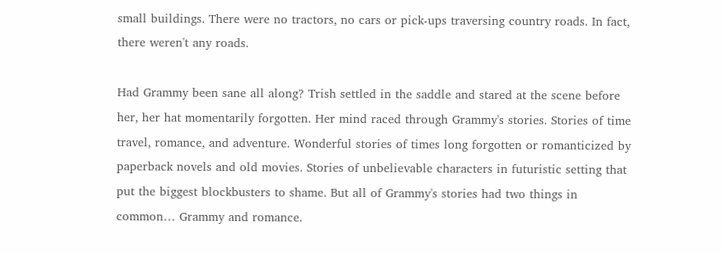small buildings. There were no tractors, no cars or pick-ups traversing country roads. In fact, there weren't any roads.

Had Grammy been sane all along? Trish settled in the saddle and stared at the scene before her, her hat momentarily forgotten. Her mind raced through Grammy's stories. Stories of time travel, romance, and adventure. Wonderful stories of times long forgotten or romanticized by paperback novels and old movies. Stories of unbelievable characters in futuristic setting that put the biggest blockbusters to shame. But all of Grammy's stories had two things in common… Grammy and romance.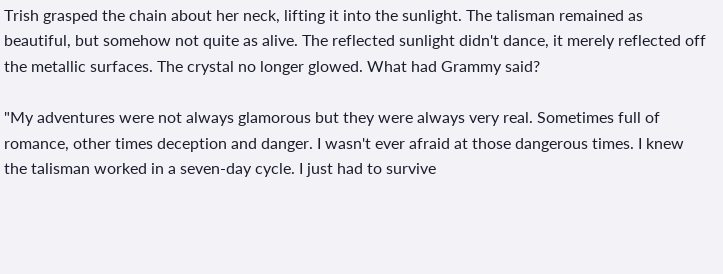Trish grasped the chain about her neck, lifting it into the sunlight. The talisman remained as beautiful, but somehow not quite as alive. The reflected sunlight didn't dance, it merely reflected off the metallic surfaces. The crystal no longer glowed. What had Grammy said?

"My adventures were not always glamorous but they were always very real. Sometimes full of romance, other times deception and danger. I wasn't ever afraid at those dangerous times. I knew the talisman worked in a seven-day cycle. I just had to survive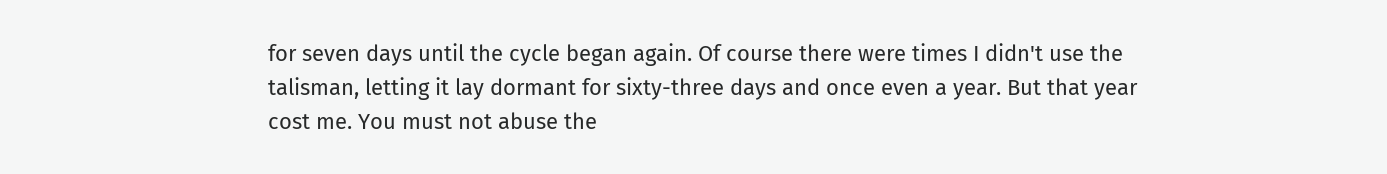for seven days until the cycle began again. Of course there were times I didn't use the talisman, letting it lay dormant for sixty-three days and once even a year. But that year cost me. You must not abuse the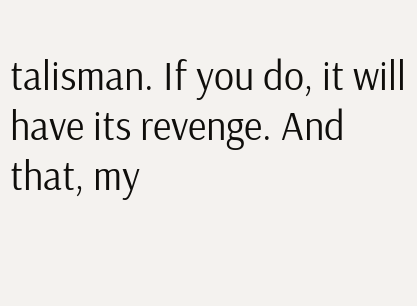talisman. If you do, it will have its revenge. And that, my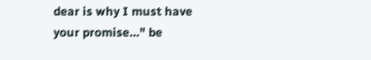dear is why I must have your promise…" be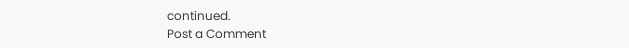continued.
Post a Comment